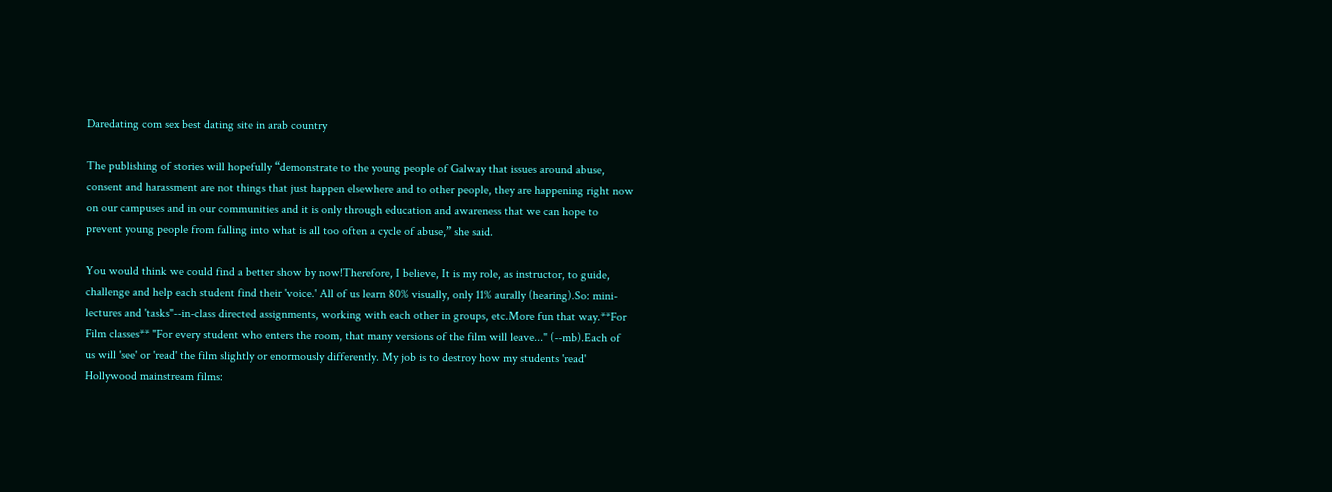Daredating com sex best dating site in arab country

The publishing of stories will hopefully “demonstrate to the young people of Galway that issues around abuse, consent and harassment are not things that just happen elsewhere and to other people, they are happening right now on our campuses and in our communities and it is only through education and awareness that we can hope to prevent young people from falling into what is all too often a cycle of abuse,” she said.

You would think we could find a better show by now!Therefore, I believe, It is my role, as instructor, to guide, challenge and help each student find their 'voice.' All of us learn 80% visually, only 11% aurally (hearing).So: mini-lectures and 'tasks"--in-class directed assignments, working with each other in groups, etc.More fun that way.**For Film classes** "For every student who enters the room, that many versions of the film will leave..." (--mb).Each of us will 'see' or 'read' the film slightly or enormously differently. My job is to destroy how my students 'read' Hollywood mainstream films: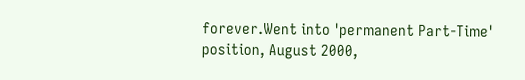forever.Went into 'permanent Part-Time' position, August 2000,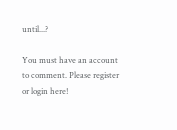until...?

You must have an account to comment. Please register or login here!